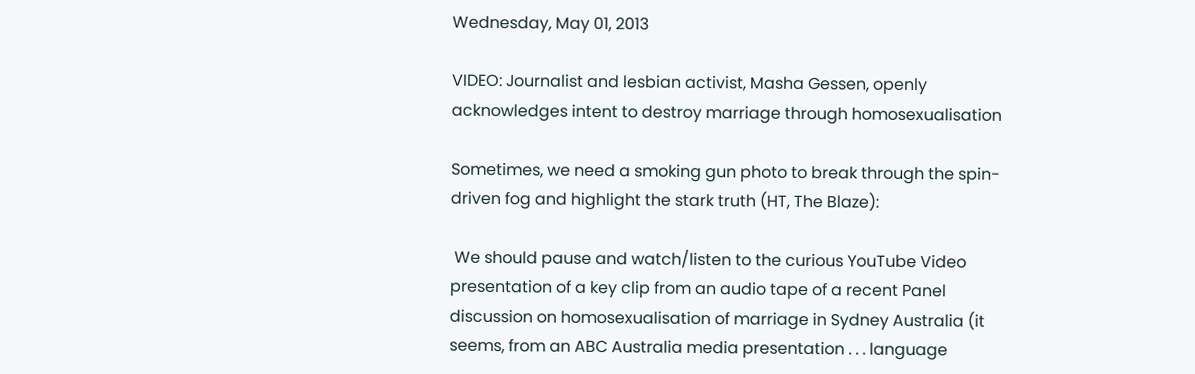Wednesday, May 01, 2013

VIDEO: Journalist and lesbian activist, Masha Gessen, openly acknowledges intent to destroy marriage through homosexualisation

Sometimes, we need a smoking gun photo to break through the spin-driven fog and highlight the stark truth (HT, The Blaze):

 We should pause and watch/listen to the curious YouTube Video presentation of a key clip from an audio tape of a recent Panel discussion on homosexualisation of marriage in Sydney Australia (it seems, from an ABC Australia media presentation . . . language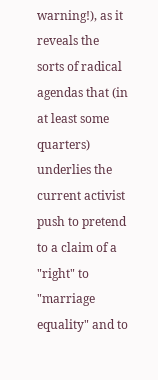warning!), as it reveals the sorts of radical agendas that (in at least some quarters) underlies the current activist push to pretend to a claim of a "right" to "marriage equality" and to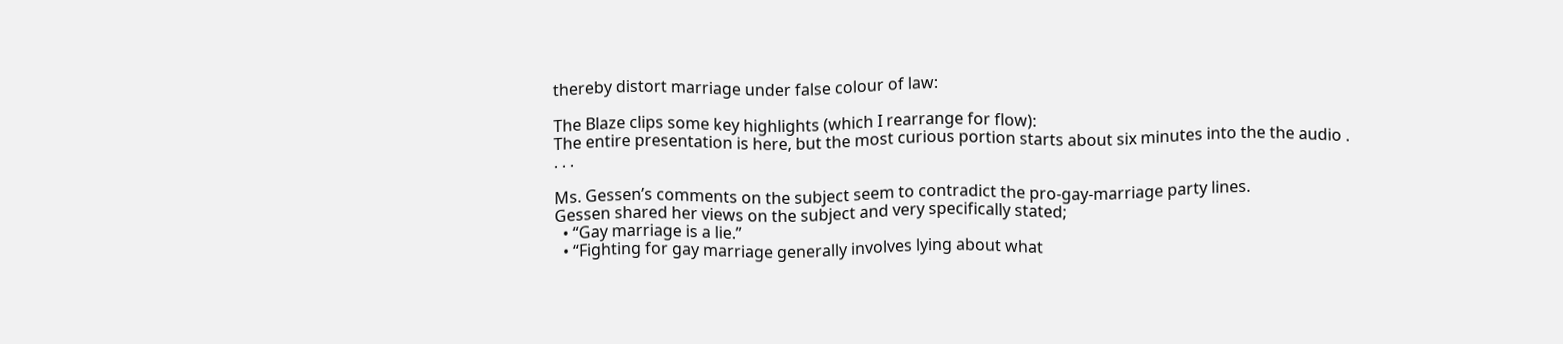thereby distort marriage under false colour of law:

The Blaze clips some key highlights (which I rearrange for flow):
The entire presentation is here, but the most curious portion starts about six minutes into the the audio . . . .

Ms. Gessen’s comments on the subject seem to contradict the pro-gay-marriage party lines.
Gessen shared her views on the subject and very specifically stated;
  • “Gay marriage is a lie.”
  • “Fighting for gay marriage generally involves lying about what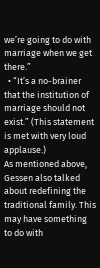we’re going to do with marriage when we get there.”
  • “It’s a no-brainer that the institution of marriage should not exist.” (This statement is met with very loud applause.)
As mentioned above, Gessen also talked about redefining the traditional family. This may have something to do with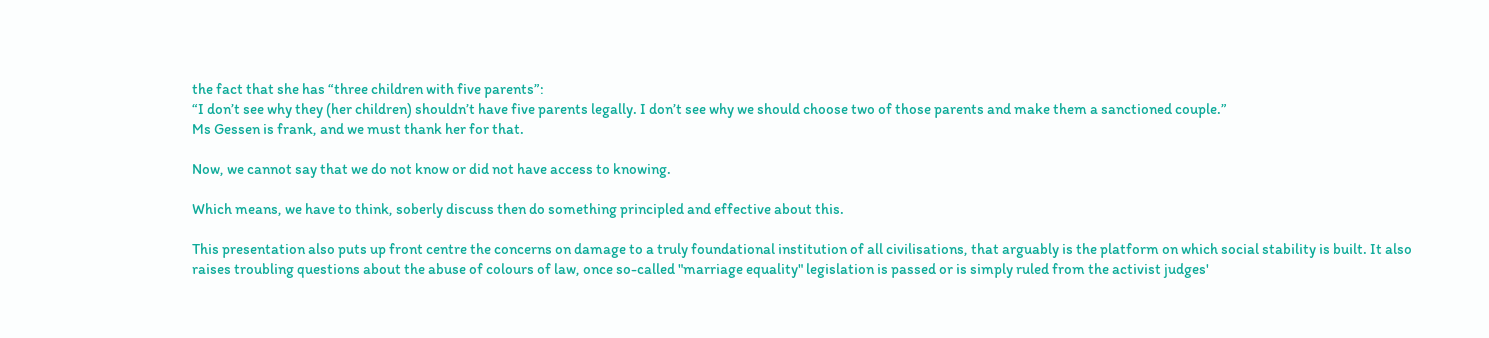the fact that she has “three children with five parents”:
“I don’t see why they (her children) shouldn’t have five parents legally. I don’t see why we should choose two of those parents and make them a sanctioned couple.”
Ms Gessen is frank, and we must thank her for that.

Now, we cannot say that we do not know or did not have access to knowing.

Which means, we have to think, soberly discuss then do something principled and effective about this.

This presentation also puts up front centre the concerns on damage to a truly foundational institution of all civilisations, that arguably is the platform on which social stability is built. It also raises troubling questions about the abuse of colours of law, once so-called "marriage equality" legislation is passed or is simply ruled from the activist judges'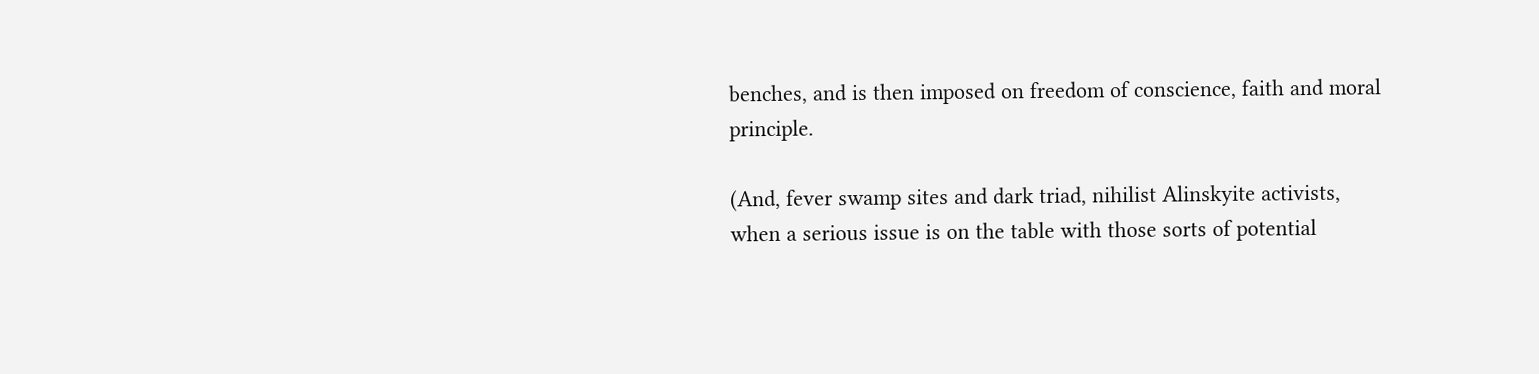benches, and is then imposed on freedom of conscience, faith and moral principle.

(And, fever swamp sites and dark triad, nihilist Alinskyite activists,  when a serious issue is on the table with those sorts of potential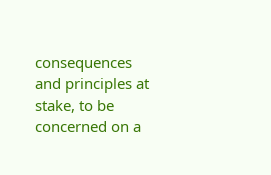consequences and principles at stake, to be concerned on a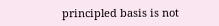principled basis is not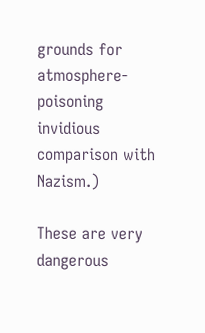grounds for atmosphere-poisoning invidious comparison with Nazism.)

These are very dangerous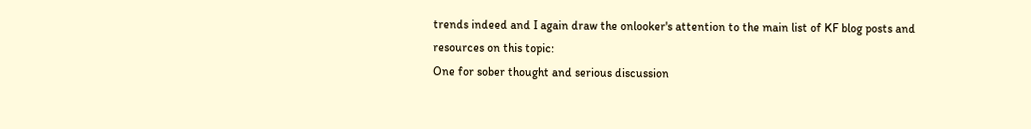trends indeed and I again draw the onlooker's attention to the main list of KF blog posts and resources on this topic:
One for sober thought and serious discussion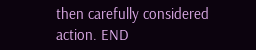then carefully considered action. END